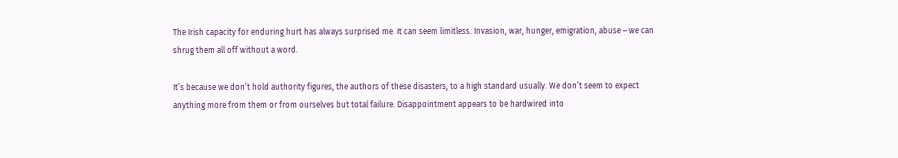The Irish capacity for enduring hurt has always surprised me. It can seem limitless. Invasion, war, hunger, emigration, abuse – we can shrug them all off without a word.

It’s because we don’t hold authority figures, the authors of these disasters, to a high standard usually. We don’t seem to expect anything more from them or from ourselves but total failure. Disappointment appears to be hardwired into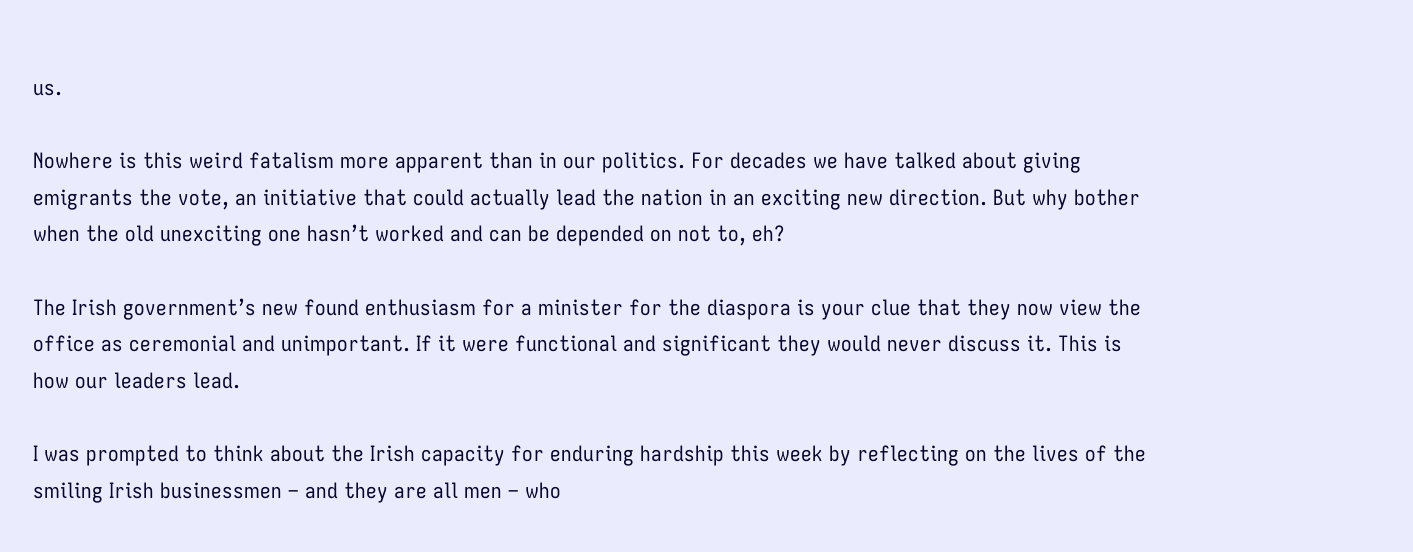us.

Nowhere is this weird fatalism more apparent than in our politics. For decades we have talked about giving emigrants the vote, an initiative that could actually lead the nation in an exciting new direction. But why bother when the old unexciting one hasn’t worked and can be depended on not to, eh?

The Irish government’s new found enthusiasm for a minister for the diaspora is your clue that they now view the office as ceremonial and unimportant. If it were functional and significant they would never discuss it. This is how our leaders lead.

I was prompted to think about the Irish capacity for enduring hardship this week by reflecting on the lives of the smiling Irish businessmen – and they are all men – who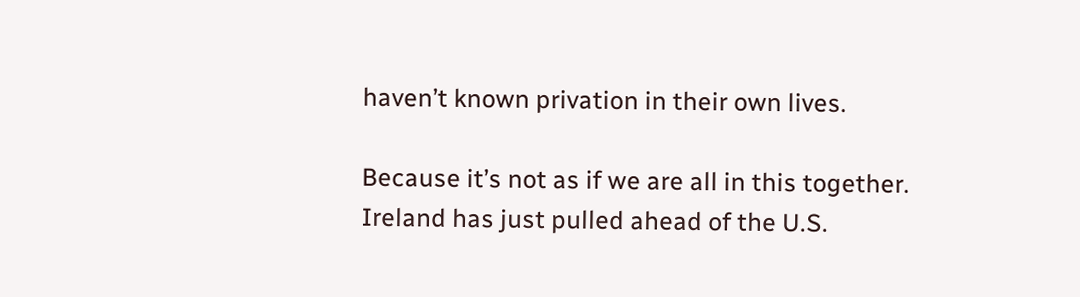haven’t known privation in their own lives.

Because it’s not as if we are all in this together. Ireland has just pulled ahead of the U.S.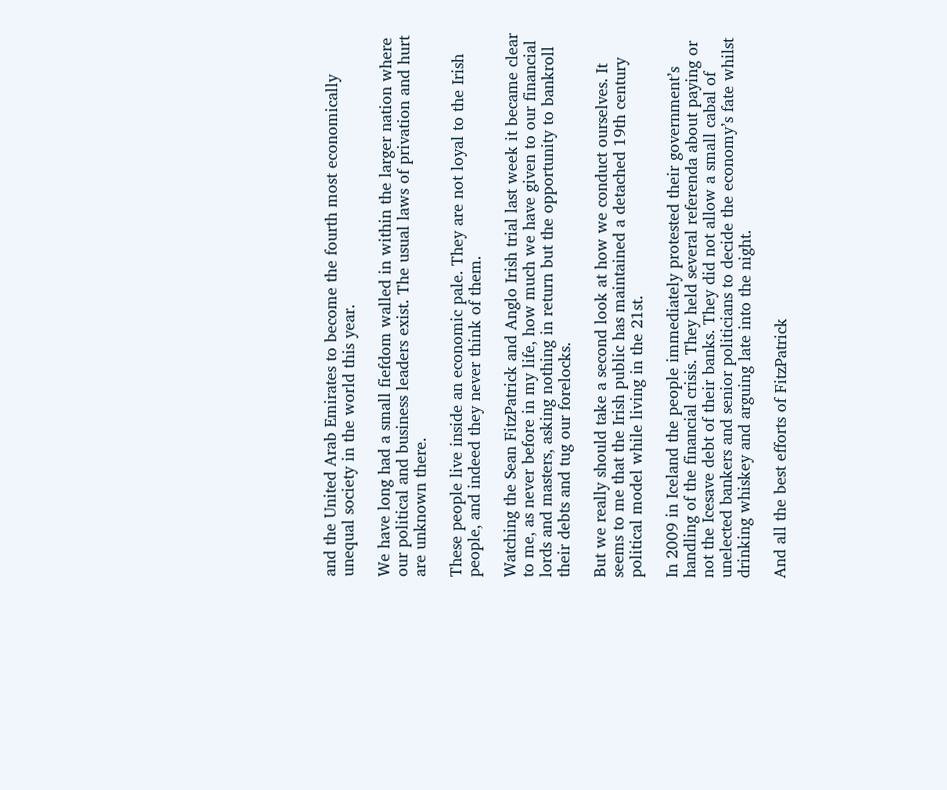and the United Arab Emirates to become the fourth most economically unequal society in the world this year.

We have long had a small fiefdom walled in within the larger nation where our political and business leaders exist. The usual laws of privation and hurt are unknown there.

These people live inside an economic pale. They are not loyal to the Irish people, and indeed they never think of them.

Watching the Sean FitzPatrick and Anglo Irish trial last week it became clear to me, as never before in my life, how much we have given to our financial lords and masters, asking nothing in return but the opportunity to bankroll their debts and tug our forelocks.

But we really should take a second look at how we conduct ourselves. It seems to me that the Irish public has maintained a detached 19th century political model while living in the 21st.

In 2009 in Iceland the people immediately protested their government’s handling of the financial crisis. They held several referenda about paying or not the Icesave debt of their banks. They did not allow a small cabal of unelected bankers and senior politicians to decide the economy’s fate whilst drinking whiskey and arguing late into the night.

And all the best efforts of FitzPatrick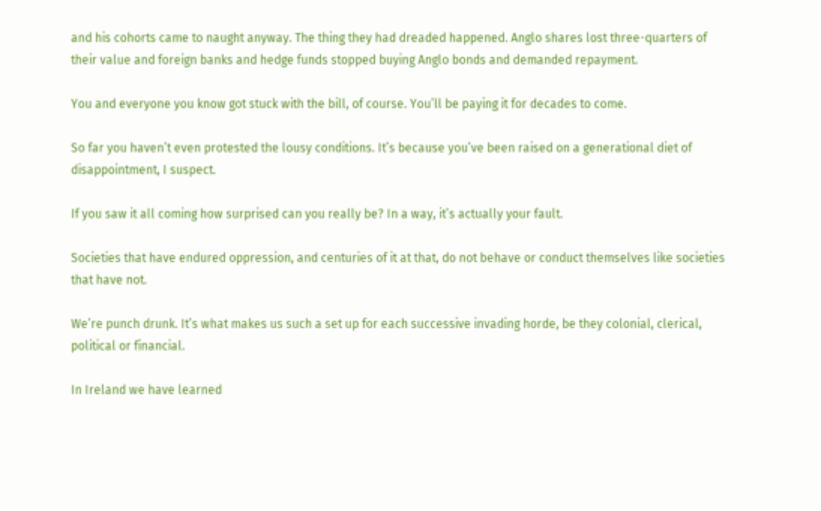and his cohorts came to naught anyway. The thing they had dreaded happened. Anglo shares lost three-quarters of their value and foreign banks and hedge funds stopped buying Anglo bonds and demanded repayment.

You and everyone you know got stuck with the bill, of course. You’ll be paying it for decades to come.

So far you haven’t even protested the lousy conditions. It’s because you’ve been raised on a generational diet of disappointment, I suspect.

If you saw it all coming how surprised can you really be? In a way, it’s actually your fault.

Societies that have endured oppression, and centuries of it at that, do not behave or conduct themselves like societies that have not.

We’re punch drunk. It’s what makes us such a set up for each successive invading horde, be they colonial, clerical, political or financial.

In Ireland we have learned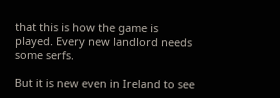that this is how the game is played. Every new landlord needs some serfs.

But it is new even in Ireland to see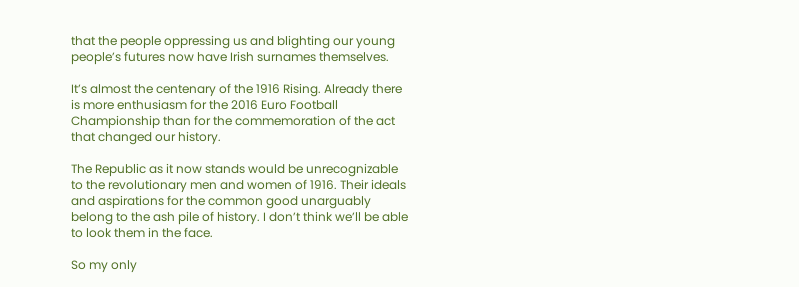that the people oppressing us and blighting our young people’s futures now have Irish surnames themselves.

It’s almost the centenary of the 1916 Rising. Already there is more enthusiasm for the 2016 Euro Football Championship than for the commemoration of the act that changed our history.

The Republic as it now stands would be unrecognizable to the revolutionary men and women of 1916. Their ideals and aspirations for the common good unarguably belong to the ash pile of history. I don’t think we’ll be able to look them in the face.

So my only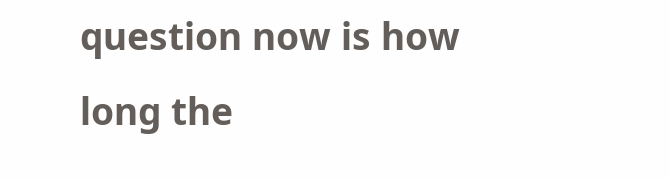question now is how long the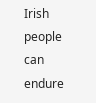Irish people can endure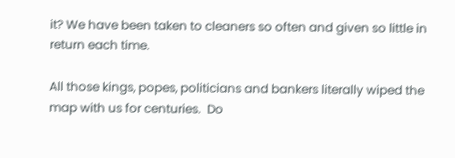it? We have been taken to cleaners so often and given so little in return each time.

All those kings, popes, politicians and bankers literally wiped the map with us for centuries.  Do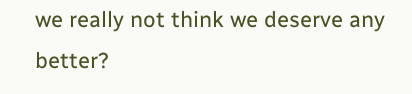we really not think we deserve any better?